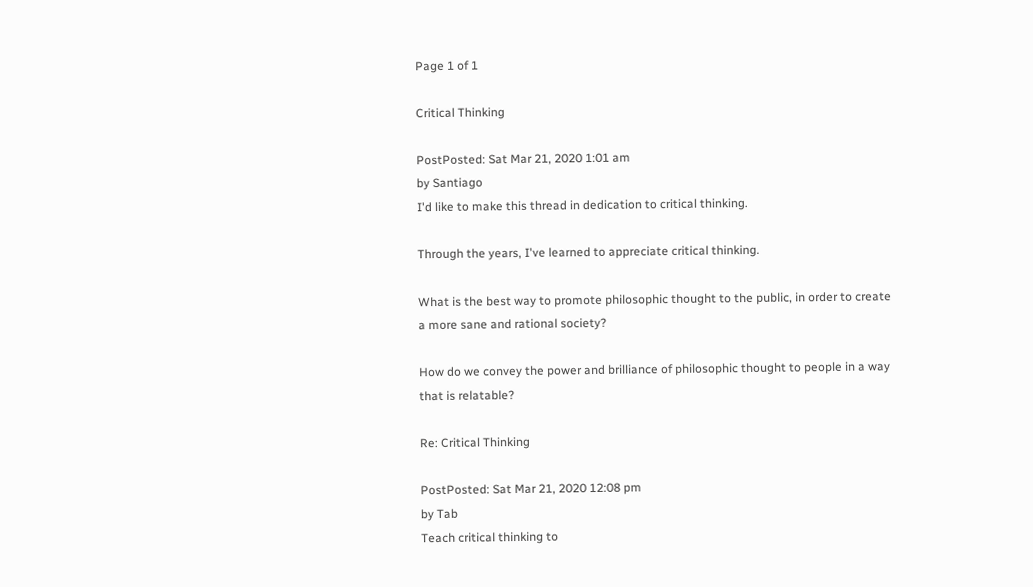Page 1 of 1

Critical Thinking

PostPosted: Sat Mar 21, 2020 1:01 am
by Santiago
I'd like to make this thread in dedication to critical thinking.

Through the years, I've learned to appreciate critical thinking.

What is the best way to promote philosophic thought to the public, in order to create a more sane and rational society?

How do we convey the power and brilliance of philosophic thought to people in a way that is relatable?

Re: Critical Thinking

PostPosted: Sat Mar 21, 2020 12:08 pm
by Tab
Teach critical thinking to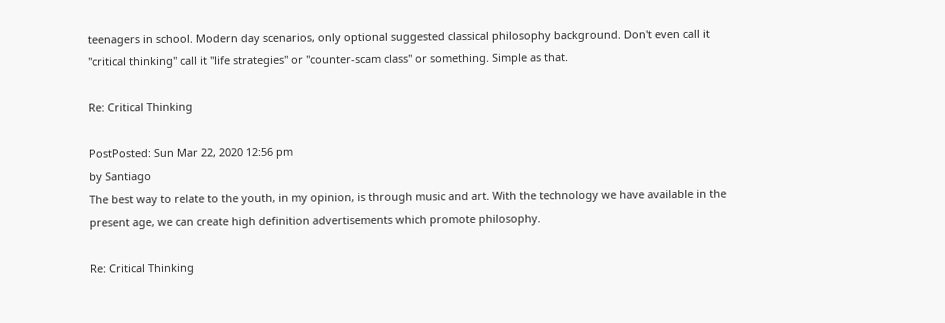teenagers in school. Modern day scenarios, only optional suggested classical philosophy background. Don't even call it "critical thinking" call it "life strategies" or "counter-scam class" or something. Simple as that.

Re: Critical Thinking

PostPosted: Sun Mar 22, 2020 12:56 pm
by Santiago
The best way to relate to the youth, in my opinion, is through music and art. With the technology we have available in the present age, we can create high definition advertisements which promote philosophy.

Re: Critical Thinking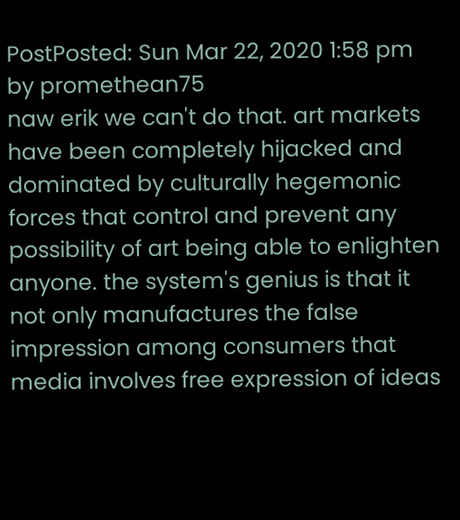PostPosted: Sun Mar 22, 2020 1:58 pm
by promethean75
naw erik we can't do that. art markets have been completely hijacked and dominated by culturally hegemonic forces that control and prevent any possibility of art being able to enlighten anyone. the system's genius is that it not only manufactures the false impression among consumers that media involves free expression of ideas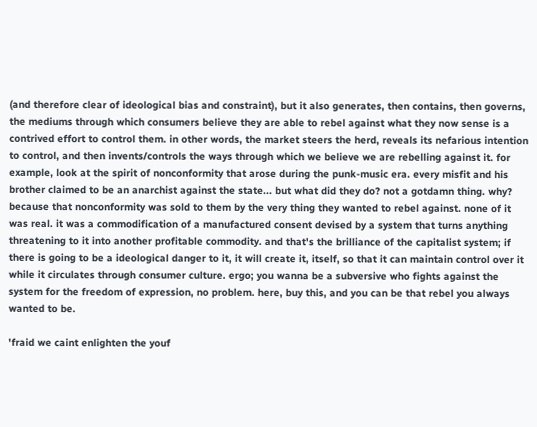(and therefore clear of ideological bias and constraint), but it also generates, then contains, then governs, the mediums through which consumers believe they are able to rebel against what they now sense is a contrived effort to control them. in other words, the market steers the herd, reveals its nefarious intention to control, and then invents/controls the ways through which we believe we are rebelling against it. for example, look at the spirit of nonconformity that arose during the punk-music era. every misfit and his brother claimed to be an anarchist against the state... but what did they do? not a gotdamn thing. why? because that nonconformity was sold to them by the very thing they wanted to rebel against. none of it was real. it was a commodification of a manufactured consent devised by a system that turns anything threatening to it into another profitable commodity. and that's the brilliance of the capitalist system; if there is going to be a ideological danger to it, it will create it, itself, so that it can maintain control over it while it circulates through consumer culture. ergo; you wanna be a subversive who fights against the system for the freedom of expression, no problem. here, buy this, and you can be that rebel you always wanted to be.

'fraid we caint enlighten the youf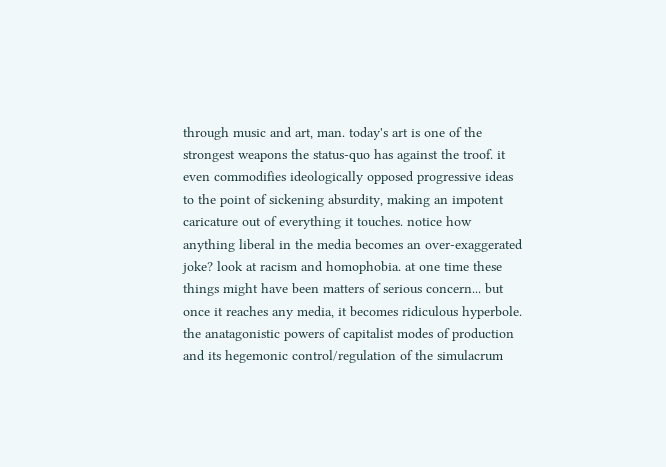through music and art, man. today's art is one of the strongest weapons the status-quo has against the troof. it even commodifies ideologically opposed progressive ideas to the point of sickening absurdity, making an impotent caricature out of everything it touches. notice how anything liberal in the media becomes an over-exaggerated joke? look at racism and homophobia. at one time these things might have been matters of serious concern... but once it reaches any media, it becomes ridiculous hyperbole. the anatagonistic powers of capitalist modes of production and its hegemonic control/regulation of the simulacrum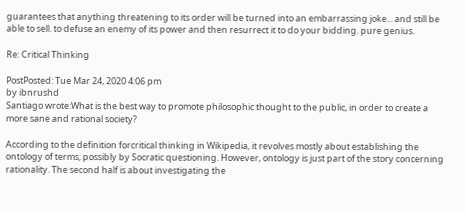guarantees that anything threatening to its order will be turned into an embarrassing joke... and still be able to sell. to defuse an enemy of its power and then resurrect it to do your bidding. pure genius.

Re: Critical Thinking

PostPosted: Tue Mar 24, 2020 4:06 pm
by ibnrushd
Santiago wrote:What is the best way to promote philosophic thought to the public, in order to create a more sane and rational society?

According to the definition forcritical thinking in Wikipedia, it revolves mostly about establishing the ontology of terms, possibly by Socratic questioning. However, ontology is just part of the story concerning rationality. The second half is about investigating the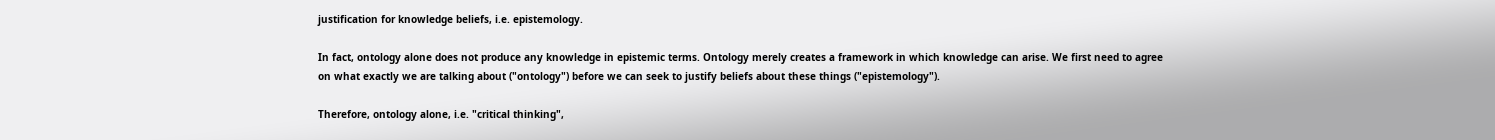justification for knowledge beliefs, i.e. epistemology.

In fact, ontology alone does not produce any knowledge in epistemic terms. Ontology merely creates a framework in which knowledge can arise. We first need to agree on what exactly we are talking about ("ontology") before we can seek to justify beliefs about these things ("epistemology").

Therefore, ontology alone, i.e. "critical thinking",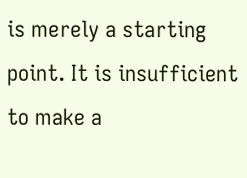is merely a starting point. It is insufficient to make a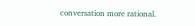conversation more rational.